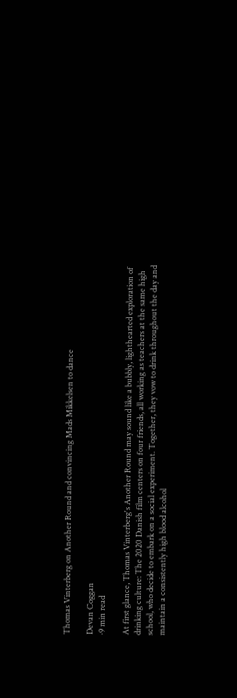Thomas Vinterberg on Another Round and convincing Mads Mikkelsen to dance

Devan Coggan
·9 min read

At first glance, Thomas Vinterberg's Another Round may sound like a bubbly, lighthearted exploration of drinking culture: The 2020 Danish film centers on four friends, all working as teachers at the same high school, who decide to embark on a social experiment. Together, they vow to drink throughout the day and maintain a consistently high blood alcohol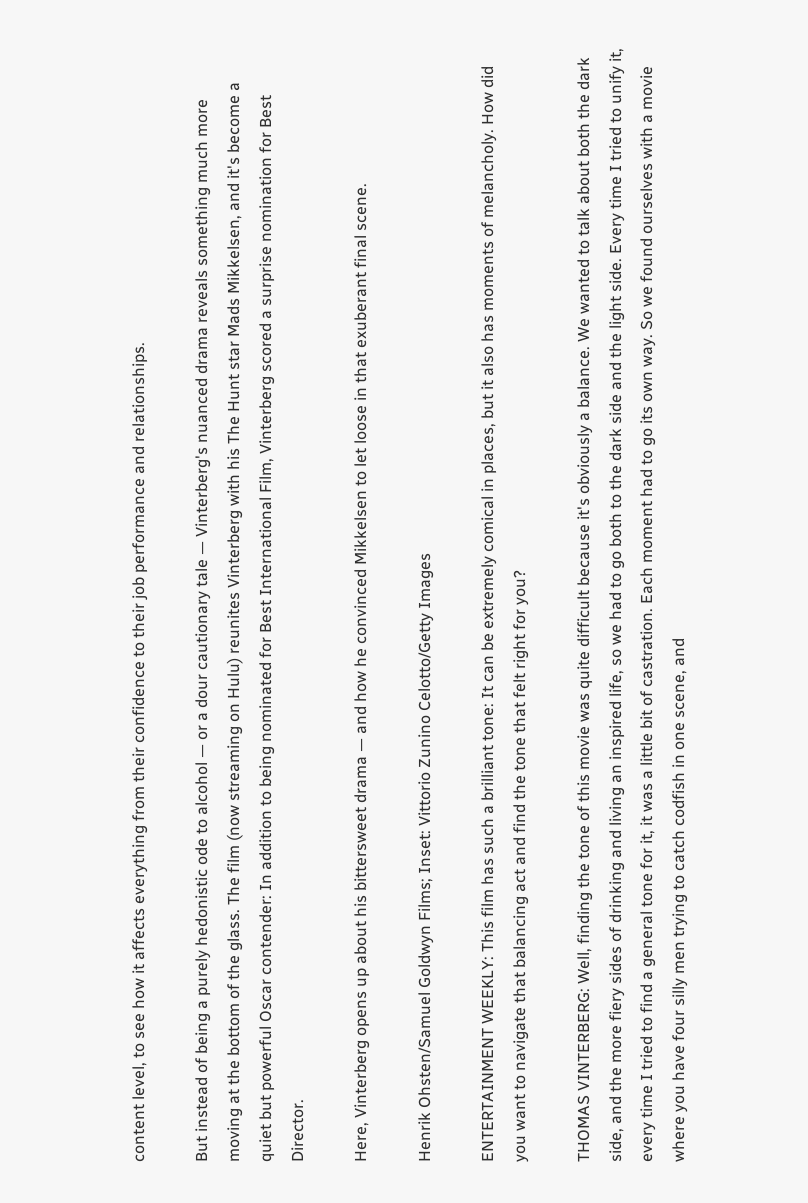content level, to see how it affects everything from their confidence to their job performance and relationships.

But instead of being a purely hedonistic ode to alcohol — or a dour cautionary tale — Vinterberg's nuanced drama reveals something much more moving at the bottom of the glass. The film (now streaming on Hulu) reunites Vinterberg with his The Hunt star Mads Mikkelsen, and it's become a quiet but powerful Oscar contender: In addition to being nominated for Best International Film, Vinterberg scored a surprise nomination for Best Director.

Here, Vinterberg opens up about his bittersweet drama — and how he convinced Mikkelsen to let loose in that exuberant final scene.

Henrik Ohsten/Samuel Goldwyn Films; Inset: Vittorio Zunino Celotto/Getty Images

ENTERTAINMENT WEEKLY: This film has such a brilliant tone: It can be extremely comical in places, but it also has moments of melancholy. How did you want to navigate that balancing act and find the tone that felt right for you?

THOMAS VINTERBERG: Well, finding the tone of this movie was quite difficult because it's obviously a balance. We wanted to talk about both the dark side, and the more fiery sides of drinking and living an inspired life, so we had to go both to the dark side and the light side. Every time I tried to unify it, every time I tried to find a general tone for it, it was a little bit of castration. Each moment had to go its own way. So we found ourselves with a movie where you have four silly men trying to catch codfish in one scene, and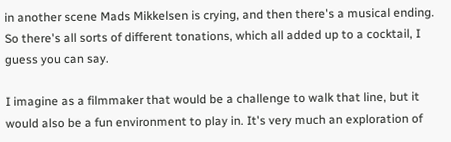in another scene Mads Mikkelsen is crying, and then there's a musical ending. So there's all sorts of different tonations, which all added up to a cocktail, I guess you can say.

I imagine as a filmmaker that would be a challenge to walk that line, but it would also be a fun environment to play in. It's very much an exploration of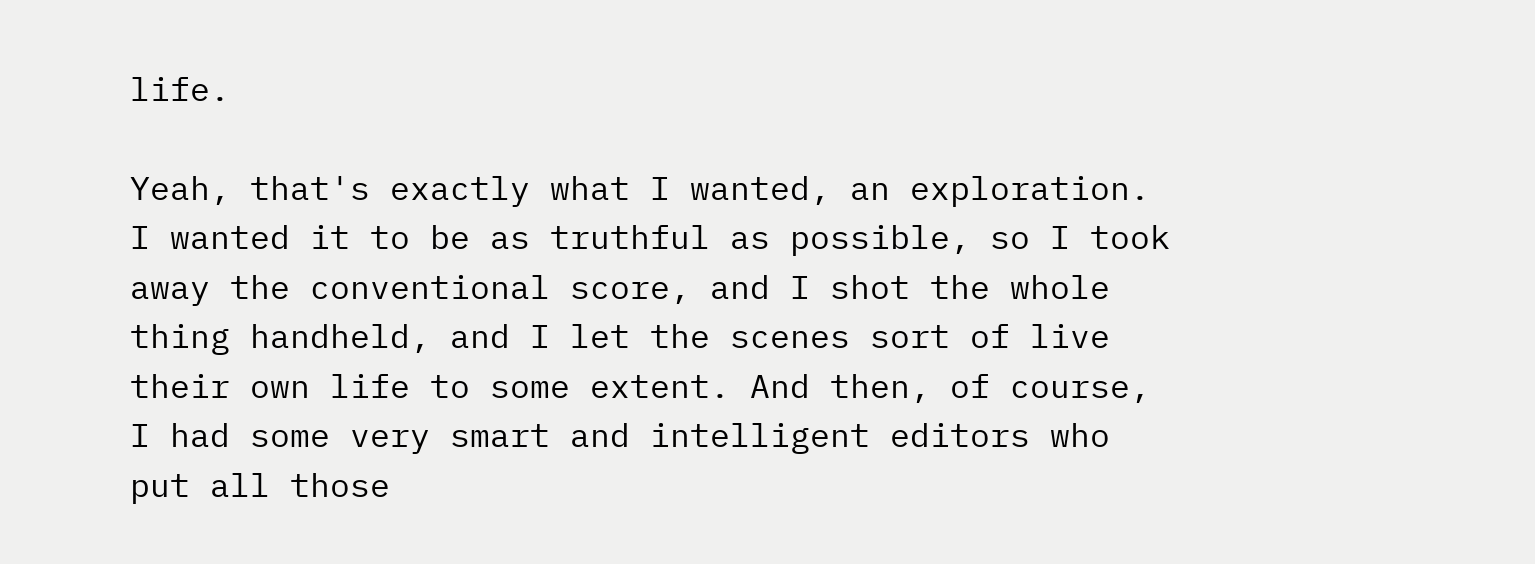life.

Yeah, that's exactly what I wanted, an exploration. I wanted it to be as truthful as possible, so I took away the conventional score, and I shot the whole thing handheld, and I let the scenes sort of live their own life to some extent. And then, of course, I had some very smart and intelligent editors who put all those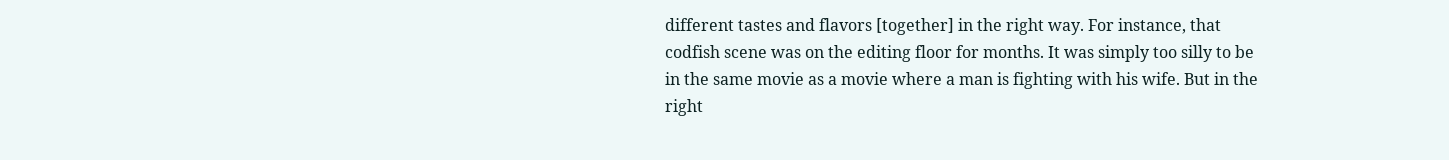different tastes and flavors [together] in the right way. For instance, that codfish scene was on the editing floor for months. It was simply too silly to be in the same movie as a movie where a man is fighting with his wife. But in the right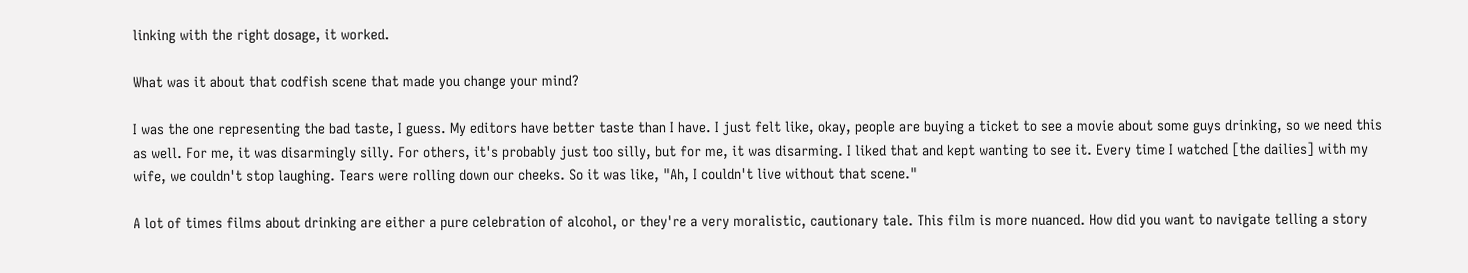linking with the right dosage, it worked.

What was it about that codfish scene that made you change your mind?

I was the one representing the bad taste, I guess. My editors have better taste than I have. I just felt like, okay, people are buying a ticket to see a movie about some guys drinking, so we need this as well. For me, it was disarmingly silly. For others, it's probably just too silly, but for me, it was disarming. I liked that and kept wanting to see it. Every time I watched [the dailies] with my wife, we couldn't stop laughing. Tears were rolling down our cheeks. So it was like, "Ah, I couldn't live without that scene."

A lot of times films about drinking are either a pure celebration of alcohol, or they're a very moralistic, cautionary tale. This film is more nuanced. How did you want to navigate telling a story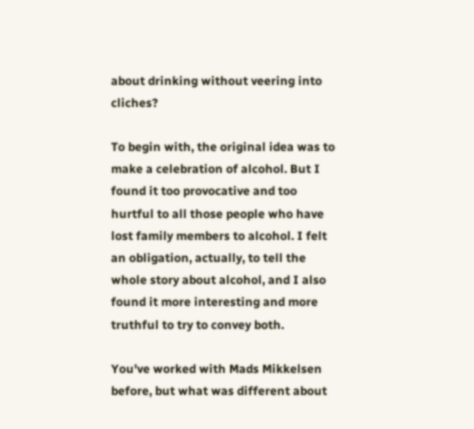about drinking without veering into cliches?

To begin with, the original idea was to make a celebration of alcohol. But I found it too provocative and too hurtful to all those people who have lost family members to alcohol. I felt an obligation, actually, to tell the whole story about alcohol, and I also found it more interesting and more truthful to try to convey both.

You've worked with Mads Mikkelsen before, but what was different about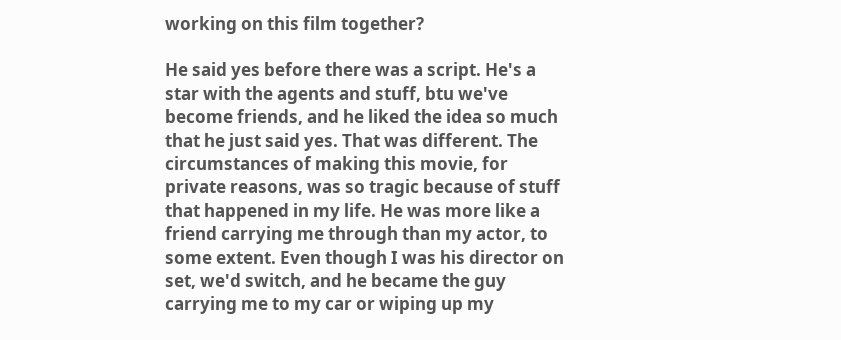working on this film together?

He said yes before there was a script. He's a star with the agents and stuff, btu we've become friends, and he liked the idea so much that he just said yes. That was different. The circumstances of making this movie, for private reasons, was so tragic because of stuff that happened in my life. He was more like a friend carrying me through than my actor, to some extent. Even though I was his director on set, we'd switch, and he became the guy carrying me to my car or wiping up my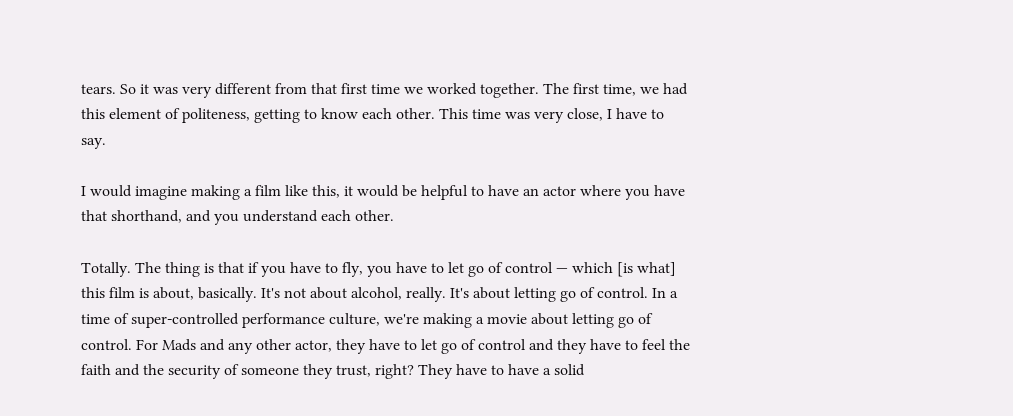tears. So it was very different from that first time we worked together. The first time, we had this element of politeness, getting to know each other. This time was very close, I have to say.

I would imagine making a film like this, it would be helpful to have an actor where you have that shorthand, and you understand each other.

Totally. The thing is that if you have to fly, you have to let go of control — which [is what] this film is about, basically. It's not about alcohol, really. It's about letting go of control. In a time of super-controlled performance culture, we're making a movie about letting go of control. For Mads and any other actor, they have to let go of control and they have to feel the faith and the security of someone they trust, right? They have to have a solid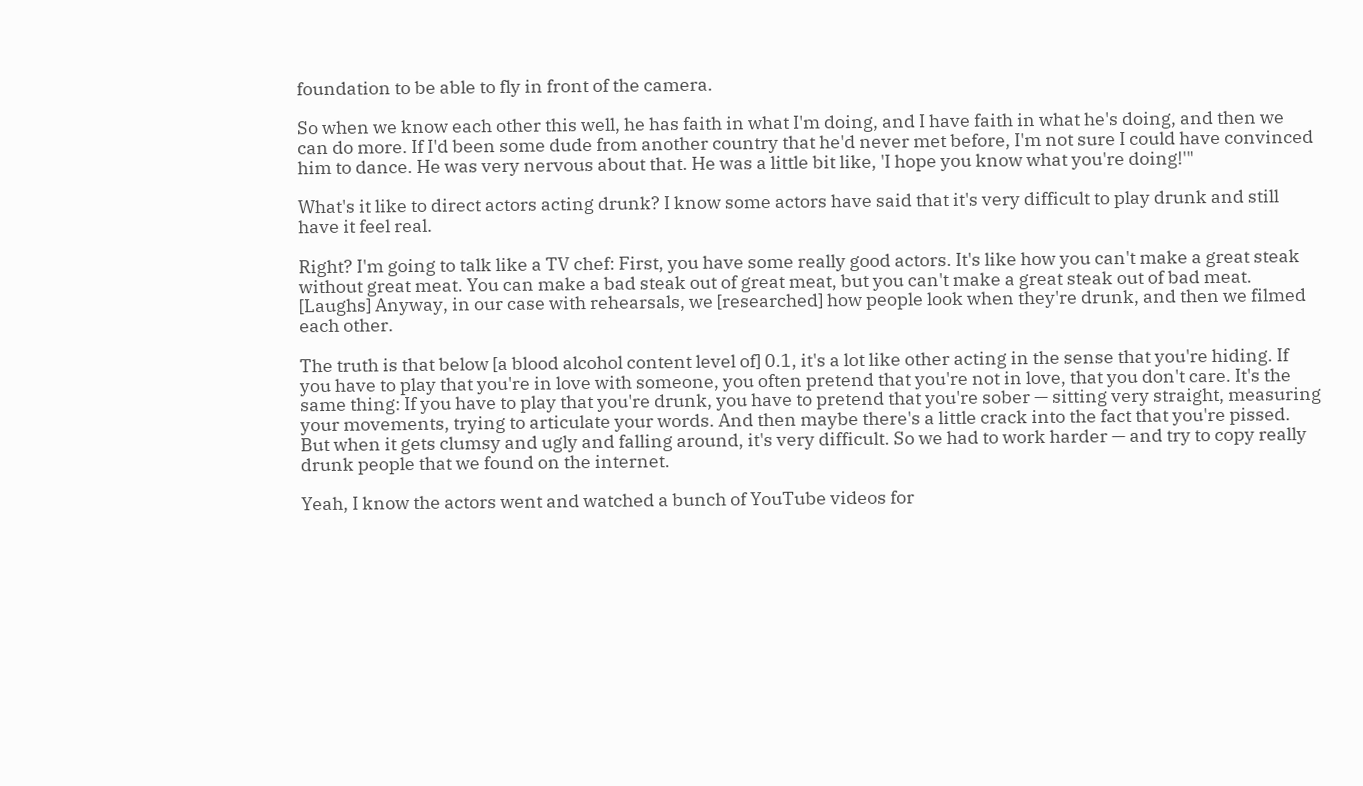foundation to be able to fly in front of the camera.

So when we know each other this well, he has faith in what I'm doing, and I have faith in what he's doing, and then we can do more. If I'd been some dude from another country that he'd never met before, I'm not sure I could have convinced him to dance. He was very nervous about that. He was a little bit like, 'I hope you know what you're doing!'"

What's it like to direct actors acting drunk? I know some actors have said that it's very difficult to play drunk and still have it feel real.

Right? I'm going to talk like a TV chef: First, you have some really good actors. It's like how you can't make a great steak without great meat. You can make a bad steak out of great meat, but you can't make a great steak out of bad meat. [Laughs] Anyway, in our case with rehearsals, we [researched] how people look when they're drunk, and then we filmed each other.

The truth is that below [a blood alcohol content level of] 0.1, it's a lot like other acting in the sense that you're hiding. If you have to play that you're in love with someone, you often pretend that you're not in love, that you don't care. It's the same thing: If you have to play that you're drunk, you have to pretend that you're sober — sitting very straight, measuring your movements, trying to articulate your words. And then maybe there's a little crack into the fact that you're pissed. But when it gets clumsy and ugly and falling around, it's very difficult. So we had to work harder — and try to copy really drunk people that we found on the internet.

Yeah, I know the actors went and watched a bunch of YouTube videos for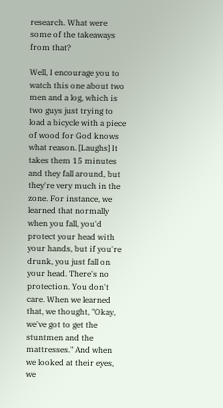research. What were some of the takeaways from that?

Well, I encourage you to watch this one about two men and a log, which is two guys just trying to load a bicycle with a piece of wood for God knows what reason. [Laughs] It takes them 15 minutes and they fall around, but they're very much in the zone. For instance, we learned that normally when you fall, you'd protect your head with your hands, but if you're drunk, you just fall on your head. There's no protection. You don't care. When we learned that, we thought, "Okay, we've got to get the stuntmen and the mattresses." And when we looked at their eyes, we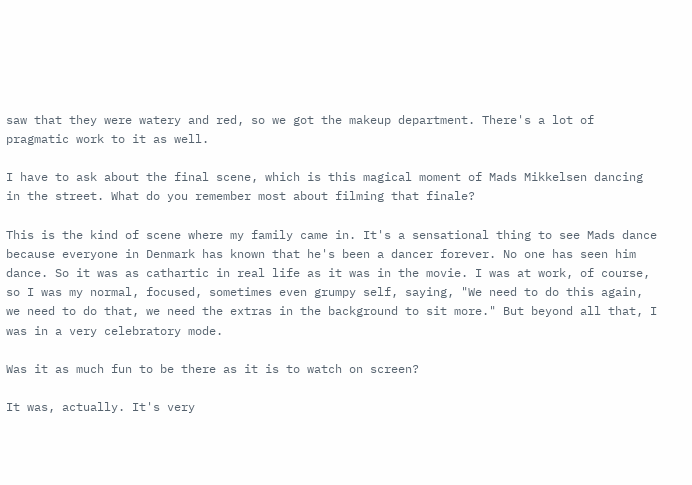saw that they were watery and red, so we got the makeup department. There's a lot of pragmatic work to it as well.

I have to ask about the final scene, which is this magical moment of Mads Mikkelsen dancing in the street. What do you remember most about filming that finale?

This is the kind of scene where my family came in. It's a sensational thing to see Mads dance because everyone in Denmark has known that he's been a dancer forever. No one has seen him dance. So it was as cathartic in real life as it was in the movie. I was at work, of course, so I was my normal, focused, sometimes even grumpy self, saying, "We need to do this again, we need to do that, we need the extras in the background to sit more." But beyond all that, I was in a very celebratory mode.

Was it as much fun to be there as it is to watch on screen?

It was, actually. It's very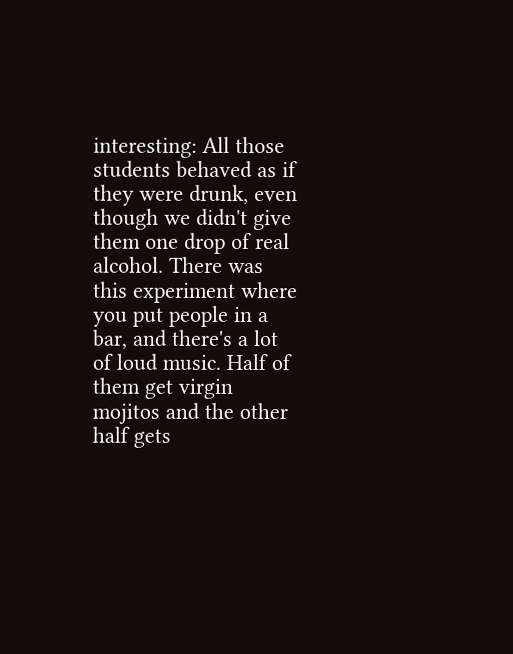interesting: All those students behaved as if they were drunk, even though we didn't give them one drop of real alcohol. There was this experiment where you put people in a bar, and there's a lot of loud music. Half of them get virgin mojitos and the other half gets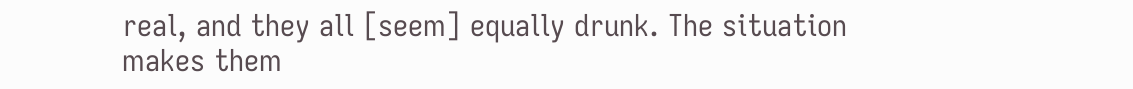real, and they all [seem] equally drunk. The situation makes them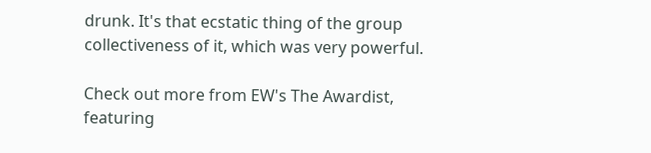drunk. It's that ecstatic thing of the group collectiveness of it, which was very powerful.

Check out more from EW's The Awardist, featuring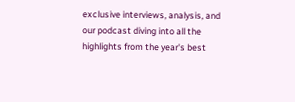exclusive interviews, analysis, and our podcast diving into all the highlights from the year's best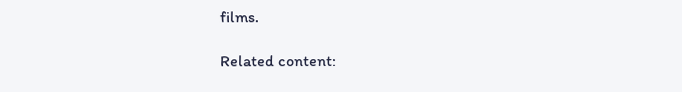films.

Related content: